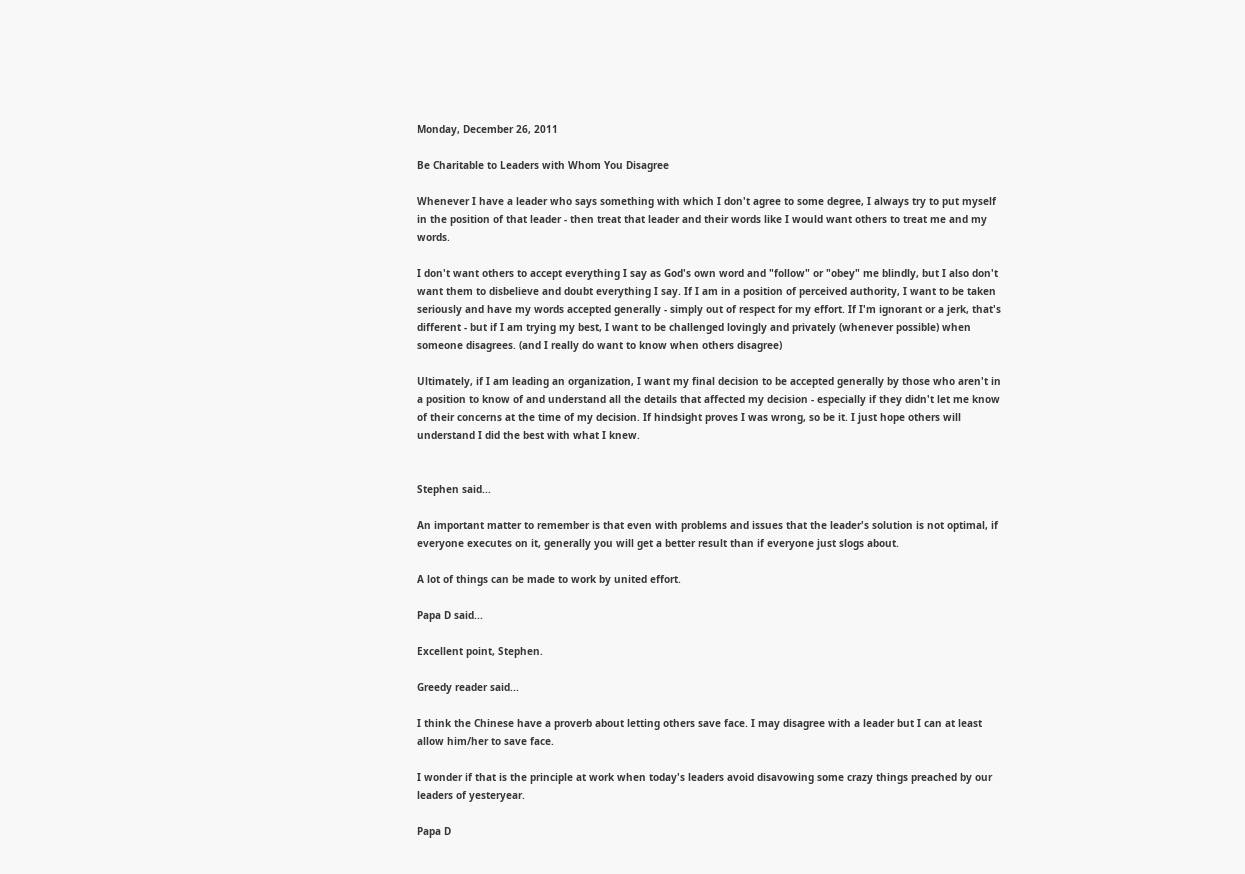Monday, December 26, 2011

Be Charitable to Leaders with Whom You Disagree

Whenever I have a leader who says something with which I don't agree to some degree, I always try to put myself in the position of that leader - then treat that leader and their words like I would want others to treat me and my words.

I don't want others to accept everything I say as God's own word and "follow" or "obey" me blindly, but I also don't want them to disbelieve and doubt everything I say. If I am in a position of perceived authority, I want to be taken seriously and have my words accepted generally - simply out of respect for my effort. If I'm ignorant or a jerk, that's different - but if I am trying my best, I want to be challenged lovingly and privately (whenever possible) when someone disagrees. (and I really do want to know when others disagree)

Ultimately, if I am leading an organization, I want my final decision to be accepted generally by those who aren't in a position to know of and understand all the details that affected my decision - especially if they didn't let me know of their concerns at the time of my decision. If hindsight proves I was wrong, so be it. I just hope others will understand I did the best with what I knew.


Stephen said...

An important matter to remember is that even with problems and issues that the leader's solution is not optimal, if everyone executes on it, generally you will get a better result than if everyone just slogs about.

A lot of things can be made to work by united effort.

Papa D said...

Excellent point, Stephen.

Greedy reader said...

I think the Chinese have a proverb about letting others save face. I may disagree with a leader but I can at least allow him/her to save face.

I wonder if that is the principle at work when today's leaders avoid disavowing some crazy things preached by our leaders of yesteryear.

Papa D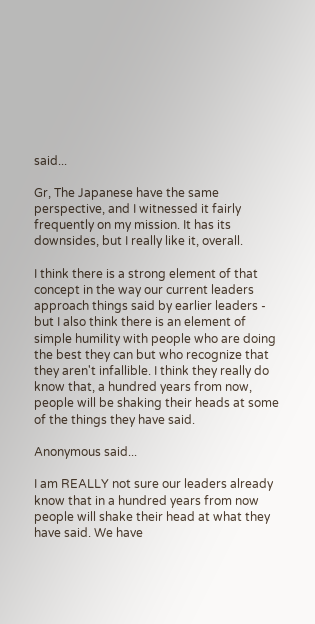said...

Gr, The Japanese have the same perspective, and I witnessed it fairly frequently on my mission. It has its downsides, but I really like it, overall.

I think there is a strong element of that concept in the way our current leaders approach things said by earlier leaders - but I also think there is an element of simple humility with people who are doing the best they can but who recognize that they aren't infallible. I think they really do know that, a hundred years from now, people will be shaking their heads at some of the things they have said.

Anonymous said...

I am REALLY not sure our leaders already know that in a hundred years from now people will shake their head at what they have said. We have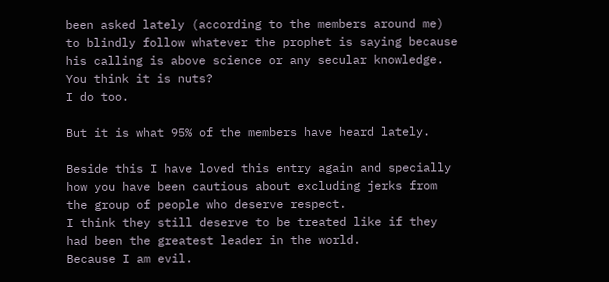been asked lately (according to the members around me) to blindly follow whatever the prophet is saying because his calling is above science or any secular knowledge.
You think it is nuts?
I do too.

But it is what 95% of the members have heard lately.

Beside this I have loved this entry again and specially how you have been cautious about excluding jerks from the group of people who deserve respect.
I think they still deserve to be treated like if they had been the greatest leader in the world.
Because I am evil.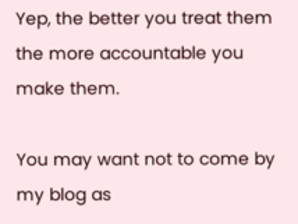Yep, the better you treat them the more accountable you make them.

You may want not to come by my blog as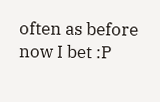often as before now I bet :P